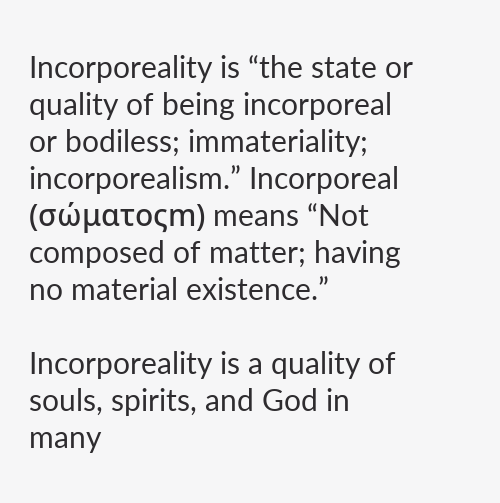Incorporeality is “the state or quality of being incorporeal or bodiless; immateriality; incorporealism.” Incorporeal (σώματοςm) means “Not composed of matter; having no material existence.”

Incorporeality is a quality of souls, spirits, and God in many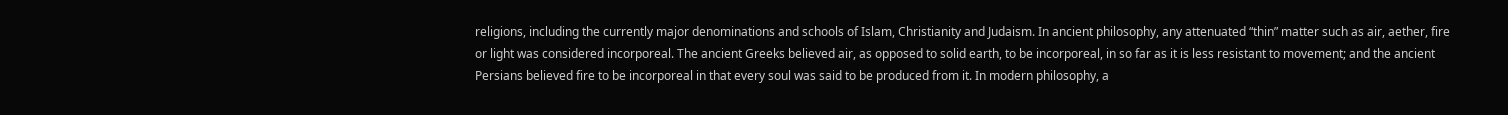religions, including the currently major denominations and schools of Islam, Christianity and Judaism. In ancient philosophy, any attenuated “thin” matter such as air, aether, fire or light was considered incorporeal. The ancient Greeks believed air, as opposed to solid earth, to be incorporeal, in so far as it is less resistant to movement; and the ancient Persians believed fire to be incorporeal in that every soul was said to be produced from it. In modern philosophy, a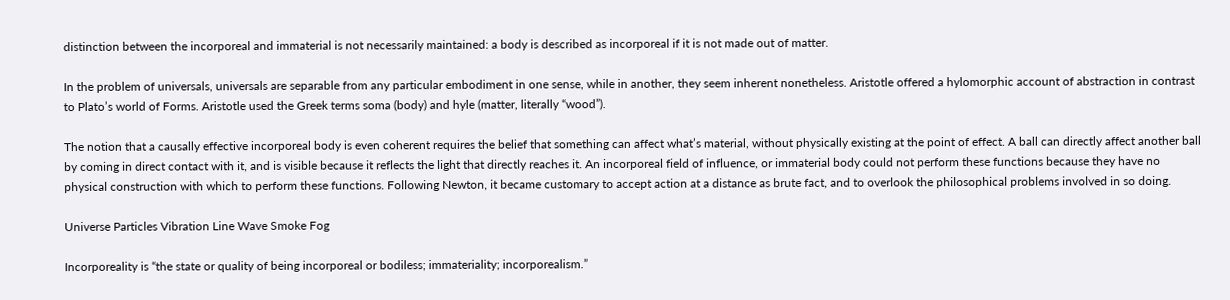distinction between the incorporeal and immaterial is not necessarily maintained: a body is described as incorporeal if it is not made out of matter.

In the problem of universals, universals are separable from any particular embodiment in one sense, while in another, they seem inherent nonetheless. Aristotle offered a hylomorphic account of abstraction in contrast to Plato’s world of Forms. Aristotle used the Greek terms soma (body) and hyle (matter, literally “wood”).

The notion that a causally effective incorporeal body is even coherent requires the belief that something can affect what’s material, without physically existing at the point of effect. A ball can directly affect another ball by coming in direct contact with it, and is visible because it reflects the light that directly reaches it. An incorporeal field of influence, or immaterial body could not perform these functions because they have no physical construction with which to perform these functions. Following Newton, it became customary to accept action at a distance as brute fact, and to overlook the philosophical problems involved in so doing.

Universe Particles Vibration Line Wave Smoke Fog

Incorporeality is “the state or quality of being incorporeal or bodiless; immateriality; incorporealism.”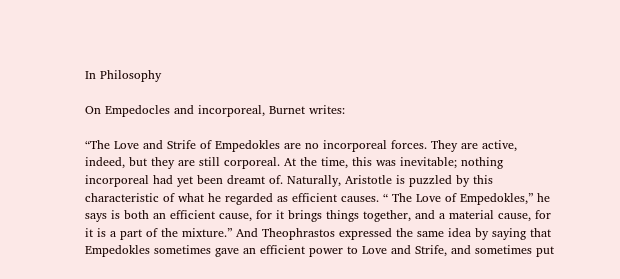In Philosophy

On Empedocles and incorporeal, Burnet writes:

“The Love and Strife of Empedokles are no incorporeal forces. They are active, indeed, but they are still corporeal. At the time, this was inevitable; nothing incorporeal had yet been dreamt of. Naturally, Aristotle is puzzled by this characteristic of what he regarded as efficient causes. “ The Love of Empedokles,” he says is both an efficient cause, for it brings things together, and a material cause, for it is a part of the mixture.” And Theophrastos expressed the same idea by saying that Empedokles sometimes gave an efficient power to Love and Strife, and sometimes put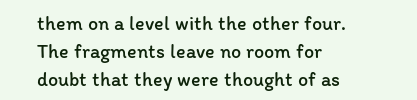them on a level with the other four. The fragments leave no room for doubt that they were thought of as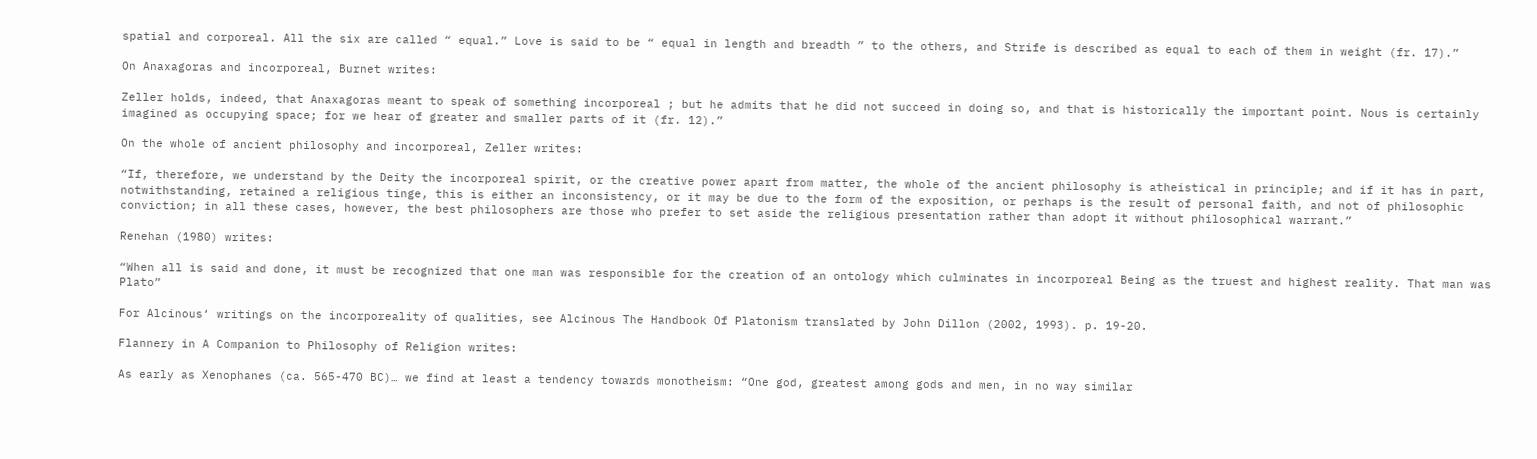spatial and corporeal. All the six are called “ equal.” Love is said to be “ equal in length and breadth ” to the others, and Strife is described as equal to each of them in weight (fr. 17).”

On Anaxagoras and incorporeal, Burnet writes:

Zeller holds, indeed, that Anaxagoras meant to speak of something incorporeal ; but he admits that he did not succeed in doing so, and that is historically the important point. Nous is certainly imagined as occupying space; for we hear of greater and smaller parts of it (fr. 12).”

On the whole of ancient philosophy and incorporeal, Zeller writes:

“If, therefore, we understand by the Deity the incorporeal spirit, or the creative power apart from matter, the whole of the ancient philosophy is atheistical in principle; and if it has in part, notwithstanding, retained a religious tinge, this is either an inconsistency, or it may be due to the form of the exposition, or perhaps is the result of personal faith, and not of philosophic conviction; in all these cases, however, the best philosophers are those who prefer to set aside the religious presentation rather than adopt it without philosophical warrant.”

Renehan (1980) writes:

“When all is said and done, it must be recognized that one man was responsible for the creation of an ontology which culminates in incorporeal Being as the truest and highest reality. That man was Plato”

For Alcinous‘ writings on the incorporeality of qualities, see Alcinous The Handbook Of Platonism translated by John Dillon (2002, 1993). p. 19-20.

Flannery in A Companion to Philosophy of Religion writes:

As early as Xenophanes (ca. 565-470 BC)… we find at least a tendency towards monotheism: “One god, greatest among gods and men, in no way similar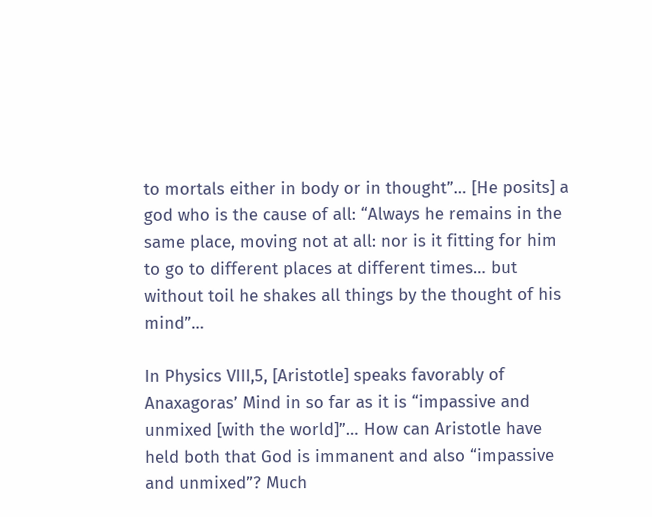to mortals either in body or in thought”… [He posits] a god who is the cause of all: “Always he remains in the same place, moving not at all: nor is it fitting for him to go to different places at different times… but without toil he shakes all things by the thought of his mind”…

In Physics VIII,5, [Aristotle] speaks favorably of Anaxagoras’ Mind in so far as it is “impassive and unmixed [with the world]”… How can Aristotle have held both that God is immanent and also “impassive and unmixed”? Much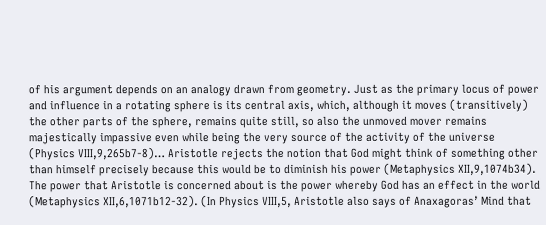of his argument depends on an analogy drawn from geometry. Just as the primary locus of power and influence in a rotating sphere is its central axis, which, although it moves (transitively) the other parts of the sphere, remains quite still, so also the unmoved mover remains majestically impassive even while being the very source of the activity of the universe (Physics VIII,9,265b7-8)… Aristotle rejects the notion that God might think of something other than himself precisely because this would be to diminish his power (Metaphysics XII,9,1074b34). The power that Aristotle is concerned about is the power whereby God has an effect in the world (Metaphysics XII,6,1071b12-32). (In Physics VIII,5, Aristotle also says of Anaxagoras’ Mind that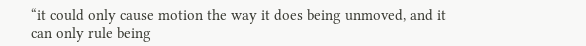“it could only cause motion the way it does being unmoved, and it can only rule being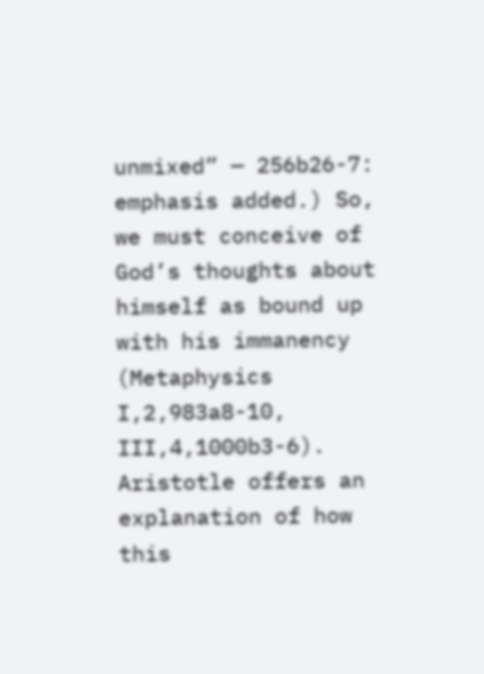unmixed” — 256b26-7: emphasis added.) So, we must conceive of God’s thoughts about himself as bound up with his immanency (Metaphysics I,2,983a8-10, III,4,1000b3-6). Aristotle offers an explanation of how this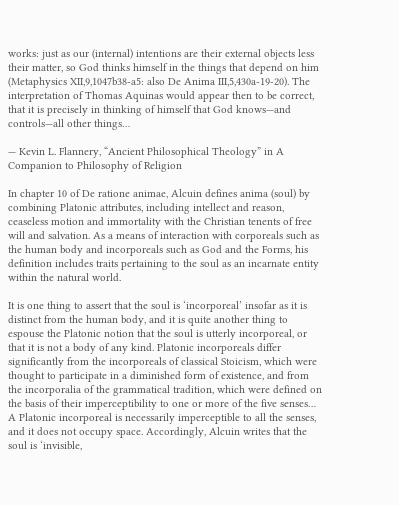works: just as our (internal) intentions are their external objects less their matter, so God thinks himself in the things that depend on him (Metaphysics XII,9,1047b38-a5: also De Anima III,5,430a-19-20). The interpretation of Thomas Aquinas would appear then to be correct, that it is precisely in thinking of himself that God knows—and controls—all other things…

— Kevin L. Flannery, “Ancient Philosophical Theology” in A Companion to Philosophy of Religion

In chapter 10 of De ratione animae, Alcuin defines anima (soul) by combining Platonic attributes, including intellect and reason, ceaseless motion and immortality with the Christian tenents of free will and salvation. As a means of interaction with corporeals such as the human body and incorporeals such as God and the Forms, his definition includes traits pertaining to the soul as an incarnate entity within the natural world.

It is one thing to assert that the soul is ‘incorporeal’ insofar as it is distinct from the human body, and it is quite another thing to espouse the Platonic notion that the soul is utterly incorporeal, or that it is not a body of any kind. Platonic incorporeals differ significantly from the incorporeals of classical Stoicism, which were thought to participate in a diminished form of existence, and from the incorporalia of the grammatical tradition, which were defined on the basis of their imperceptibility to one or more of the five senses… A Platonic incorporeal is necessarily imperceptible to all the senses, and it does not occupy space. Accordingly, Alcuin writes that the soul is ‘invisible,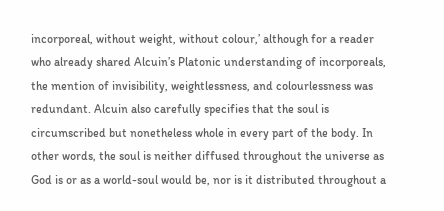incorporeal, without weight, without colour,’ although for a reader who already shared Alcuin’s Platonic understanding of incorporeals, the mention of invisibility, weightlessness, and colourlessness was redundant. Alcuin also carefully specifies that the soul is circumscribed but nonetheless whole in every part of the body. In other words, the soul is neither diffused throughout the universe as God is or as a world-soul would be, nor is it distributed throughout a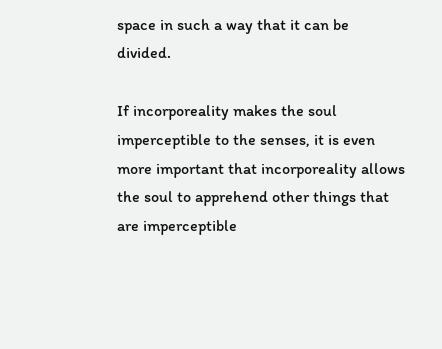space in such a way that it can be divided.

If incorporeality makes the soul imperceptible to the senses, it is even more important that incorporeality allows the soul to apprehend other things that are imperceptible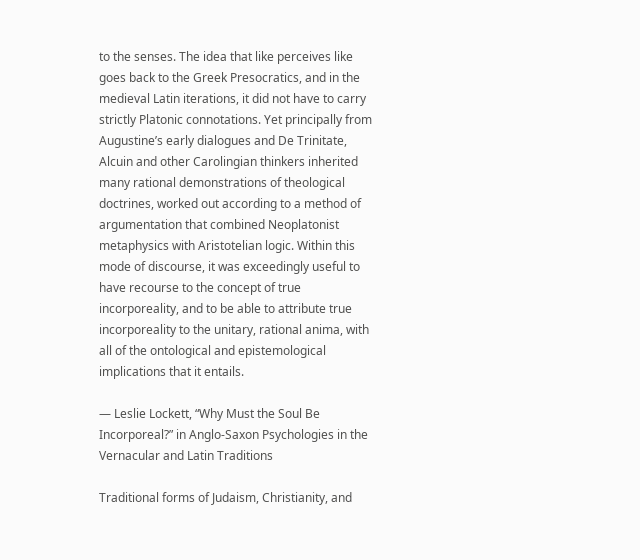to the senses. The idea that like perceives like goes back to the Greek Presocratics, and in the medieval Latin iterations, it did not have to carry strictly Platonic connotations. Yet principally from Augustine’s early dialogues and De Trinitate, Alcuin and other Carolingian thinkers inherited many rational demonstrations of theological doctrines, worked out according to a method of argumentation that combined Neoplatonist metaphysics with Aristotelian logic. Within this mode of discourse, it was exceedingly useful to have recourse to the concept of true incorporeality, and to be able to attribute true incorporeality to the unitary, rational anima, with all of the ontological and epistemological implications that it entails.

— Leslie Lockett, “Why Must the Soul Be Incorporeal?” in Anglo-Saxon Psychologies in the Vernacular and Latin Traditions

Traditional forms of Judaism, Christianity, and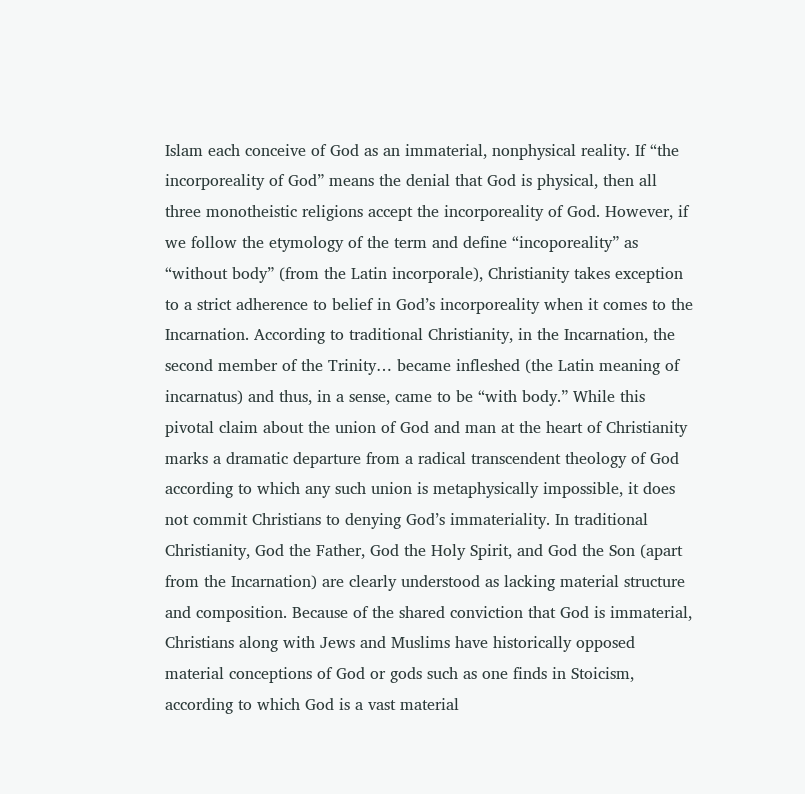Islam each conceive of God as an immaterial, nonphysical reality. If “the incorporeality of God” means the denial that God is physical, then all three monotheistic religions accept the incorporeality of God. However, if we follow the etymology of the term and define “incoporeality” as “without body” (from the Latin incorporale), Christianity takes exception to a strict adherence to belief in God’s incorporeality when it comes to the Incarnation. According to traditional Christianity, in the Incarnation, the second member of the Trinity… became infleshed (the Latin meaning of incarnatus) and thus, in a sense, came to be “with body.” While this pivotal claim about the union of God and man at the heart of Christianity marks a dramatic departure from a radical transcendent theology of God according to which any such union is metaphysically impossible, it does not commit Christians to denying God’s immateriality. In traditional Christianity, God the Father, God the Holy Spirit, and God the Son (apart from the Incarnation) are clearly understood as lacking material structure and composition. Because of the shared conviction that God is immaterial, Christians along with Jews and Muslims have historically opposed material conceptions of God or gods such as one finds in Stoicism, according to which God is a vast material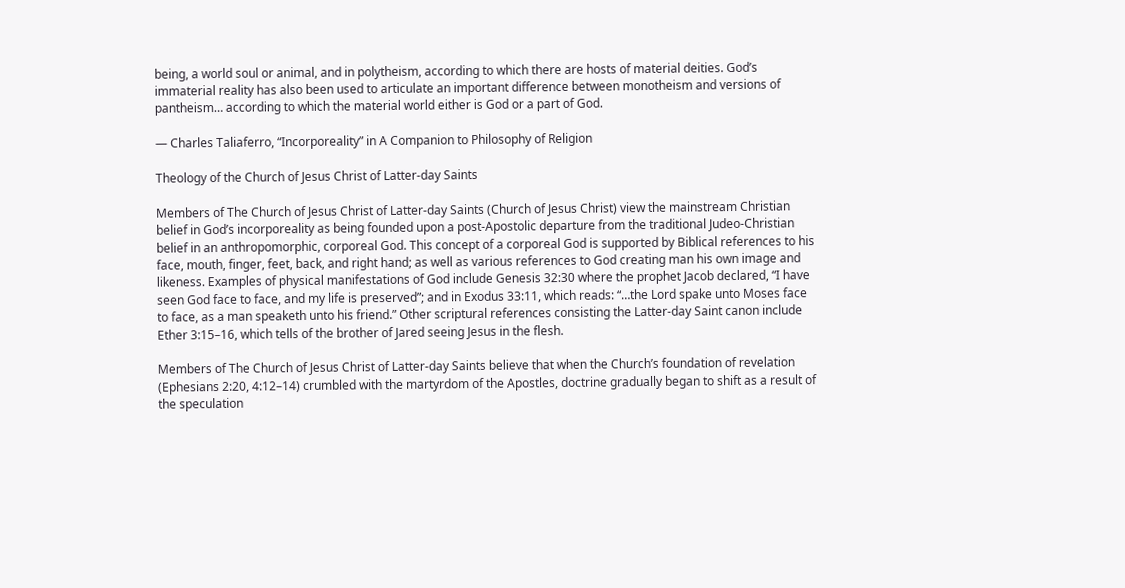being, a world soul or animal, and in polytheism, according to which there are hosts of material deities. God’s immaterial reality has also been used to articulate an important difference between monotheism and versions of pantheism… according to which the material world either is God or a part of God.

— Charles Taliaferro, “Incorporeality” in A Companion to Philosophy of Religion

Theology of the Church of Jesus Christ of Latter-day Saints

Members of The Church of Jesus Christ of Latter-day Saints (Church of Jesus Christ) view the mainstream Christian belief in God’s incorporeality as being founded upon a post-Apostolic departure from the traditional Judeo-Christian belief in an anthropomorphic, corporeal God. This concept of a corporeal God is supported by Biblical references to his face, mouth, finger, feet, back, and right hand; as well as various references to God creating man his own image and likeness. Examples of physical manifestations of God include Genesis 32:30 where the prophet Jacob declared, “I have seen God face to face, and my life is preserved”; and in Exodus 33:11, which reads: “…the Lord spake unto Moses face to face, as a man speaketh unto his friend.” Other scriptural references consisting the Latter-day Saint canon include Ether 3:15–16, which tells of the brother of Jared seeing Jesus in the flesh.

Members of The Church of Jesus Christ of Latter-day Saints believe that when the Church’s foundation of revelation (Ephesians 2:20, 4:12–14) crumbled with the martyrdom of the Apostles, doctrine gradually began to shift as a result of the speculation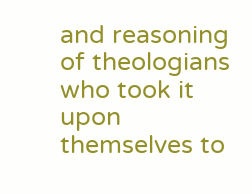and reasoning of theologians who took it upon themselves to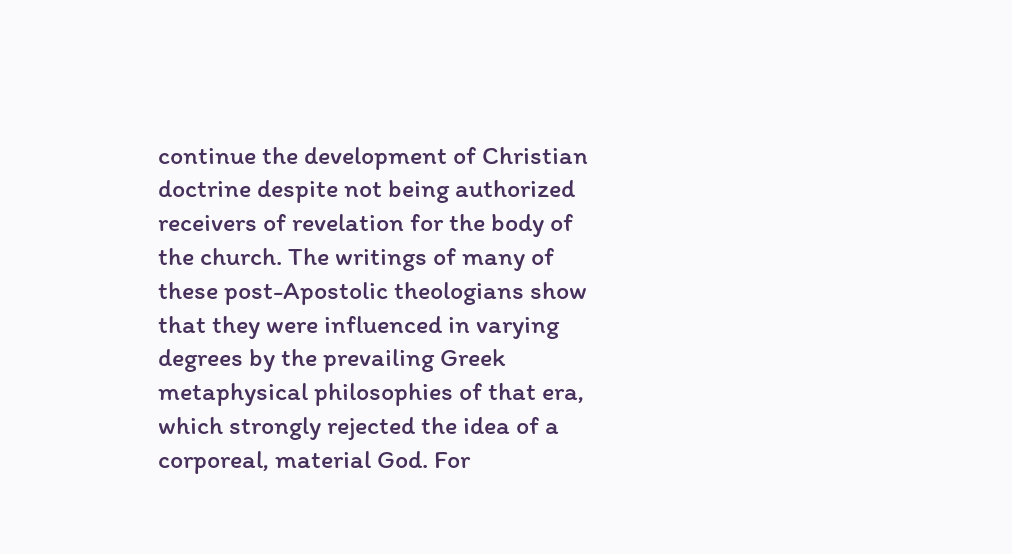continue the development of Christian doctrine despite not being authorized receivers of revelation for the body of the church. The writings of many of these post-Apostolic theologians show that they were influenced in varying degrees by the prevailing Greek metaphysical philosophies of that era, which strongly rejected the idea of a corporeal, material God. For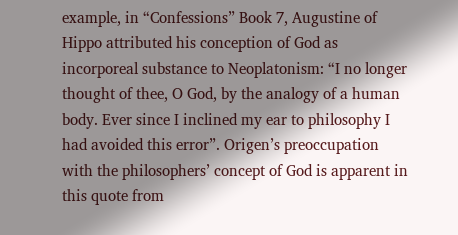example, in “Confessions” Book 7, Augustine of Hippo attributed his conception of God as incorporeal substance to Neoplatonism: “I no longer thought of thee, O God, by the analogy of a human body. Ever since I inclined my ear to philosophy I had avoided this error”. Origen’s preoccupation with the philosophers’ concept of God is apparent in this quote from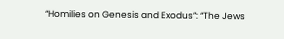“Homilies on Genesis and Exodus”: “The Jews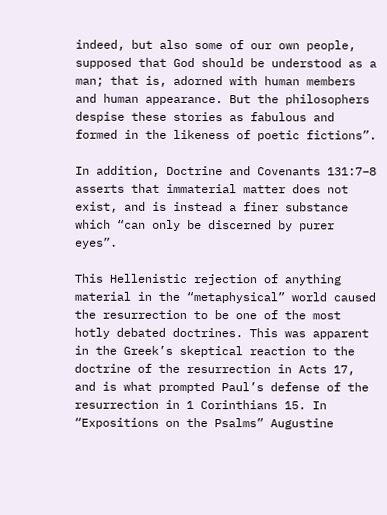indeed, but also some of our own people, supposed that God should be understood as a man; that is, adorned with human members and human appearance. But the philosophers despise these stories as fabulous and formed in the likeness of poetic fictions”.

In addition, Doctrine and Covenants 131:7–8 asserts that immaterial matter does not exist, and is instead a finer substance which “can only be discerned by purer eyes”.

This Hellenistic rejection of anything material in the “metaphysical” world caused the resurrection to be one of the most hotly debated doctrines. This was apparent in the Greek’s skeptical reaction to the doctrine of the resurrection in Acts 17, and is what prompted Paul’s defense of the resurrection in 1 Corinthians 15. In “Expositions on the Psalms” Augustine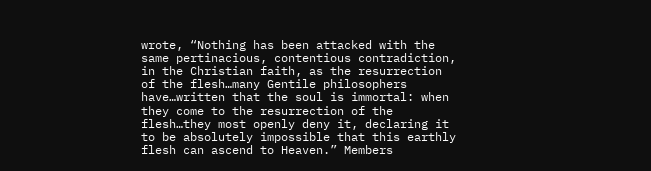wrote, “Nothing has been attacked with the same pertinacious, contentious contradiction, in the Christian faith, as the resurrection of the flesh…many Gentile philosophers have…written that the soul is immortal: when they come to the resurrection of the flesh…they most openly deny it, declaring it to be absolutely impossible that this earthly flesh can ascend to Heaven.” Members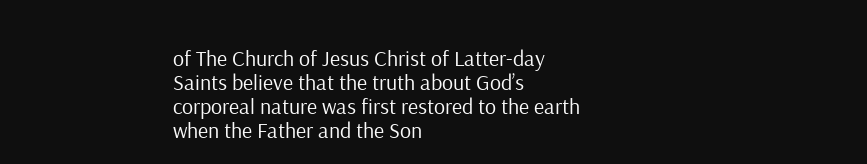of The Church of Jesus Christ of Latter-day Saints believe that the truth about God’s corporeal nature was first restored to the earth when the Father and the Son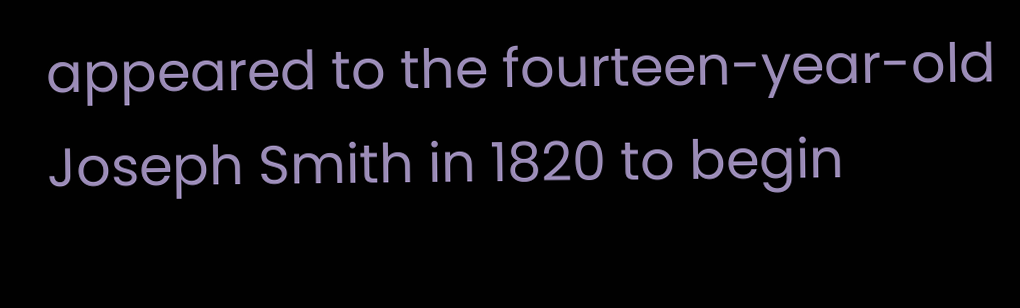appeared to the fourteen-year-old Joseph Smith in 1820 to begin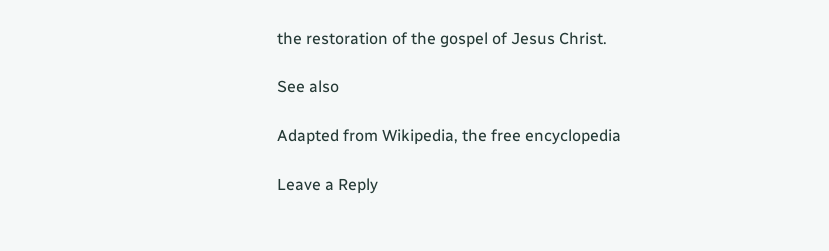the restoration of the gospel of Jesus Christ.

See also

Adapted from Wikipedia, the free encyclopedia

Leave a Reply